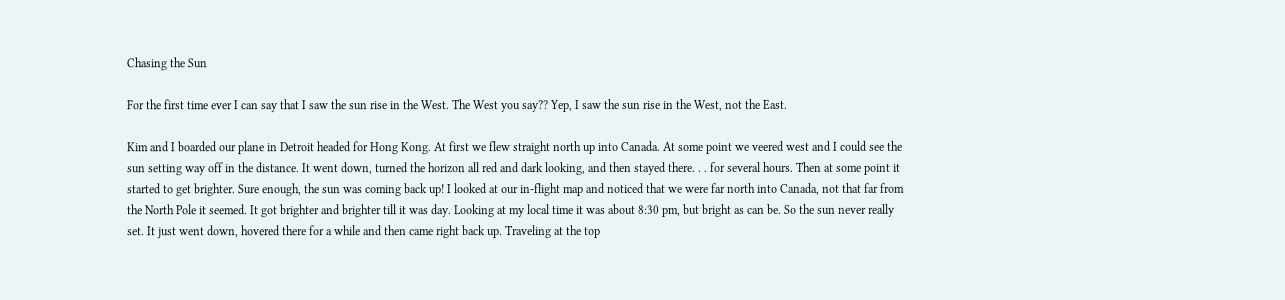Chasing the Sun

For the first time ever I can say that I saw the sun rise in the West. The West you say?? Yep, I saw the sun rise in the West, not the East.

Kim and I boarded our plane in Detroit headed for Hong Kong. At first we flew straight north up into Canada. At some point we veered west and I could see the sun setting way off in the distance. It went down, turned the horizon all red and dark looking, and then stayed there. . . for several hours. Then at some point it started to get brighter. Sure enough, the sun was coming back up! I looked at our in-flight map and noticed that we were far north into Canada, not that far from the North Pole it seemed. It got brighter and brighter till it was day. Looking at my local time it was about 8:30 pm, but bright as can be. So the sun never really set. It just went down, hovered there for a while and then came right back up. Traveling at the top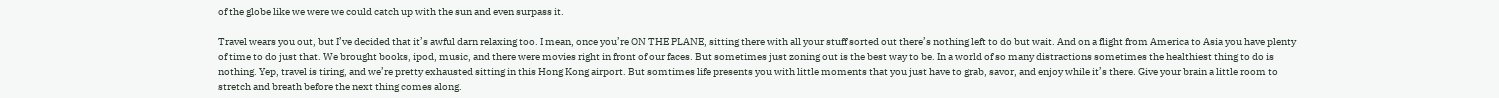of the globe like we were we could catch up with the sun and even surpass it.

Travel wears you out, but I’ve decided that it’s awful darn relaxing too. I mean, once you’re ON THE PLANE, sitting there with all your stuff sorted out there’s nothing left to do but wait. And on a flight from America to Asia you have plenty of time to do just that. We brought books, ipod, music, and there were movies right in front of our faces. But sometimes just zoning out is the best way to be. In a world of so many distractions sometimes the healthiest thing to do is nothing. Yep, travel is tiring, and we’re pretty exhausted sitting in this Hong Kong airport. But somtimes life presents you with little moments that you just have to grab, savor, and enjoy while it’s there. Give your brain a little room to stretch and breath before the next thing comes along.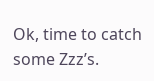Ok, time to catch some Zzz’s.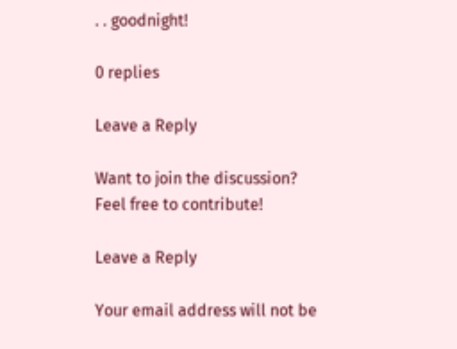. . goodnight!

0 replies

Leave a Reply

Want to join the discussion?
Feel free to contribute!

Leave a Reply

Your email address will not be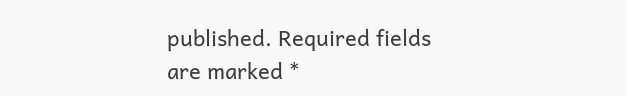published. Required fields are marked *